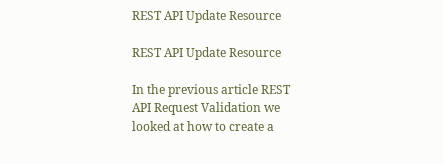REST API Update Resource

REST API Update Resource

In the previous article REST API Request Validation we looked at how to create a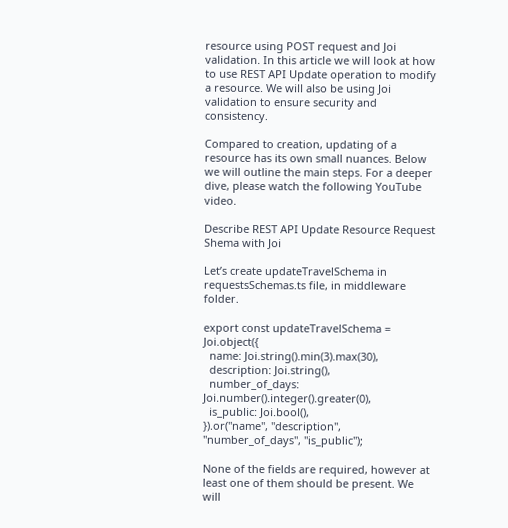resource using POST request and Joi validation. In this article we will look at how to use REST API Update operation to modify a resource. We will also be using Joi validation to ensure security and consistency.

Compared to creation, updating of a resource has its own small nuances. Below we will outline the main steps. For a deeper dive, please watch the following YouTube video.

Describe REST API Update Resource Request Shema with Joi

Let’s create updateTravelSchema in requestsSchemas.ts file, in middleware folder.

export const updateTravelSchema = Joi.object({
  name: Joi.string().min(3).max(30),
  description: Joi.string(),
  number_of_days: Joi.number().integer().greater(0),
  is_public: Joi.bool(),
}).or("name", "description", "number_of_days", "is_public");

None of the fields are required, however at least one of them should be present. We will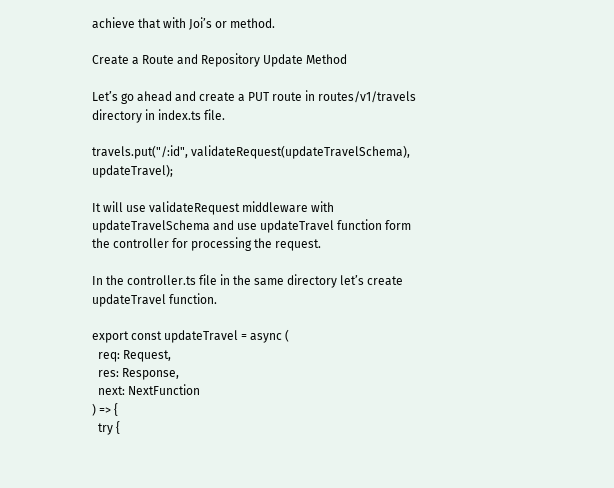achieve that with Joi’s or method.

Create a Route and Repository Update Method

Let’s go ahead and create a PUT route in routes/v1/travels directory in index.ts file.

travels.put("/:id", validateRequest(updateTravelSchema), updateTravel);

It will use validateRequest middleware with updateTravelSchema and use updateTravel function form the controller for processing the request.

In the controller.ts file in the same directory let’s create updateTravel function.

export const updateTravel = async (
  req: Request,
  res: Response,
  next: NextFunction
) => {
  try {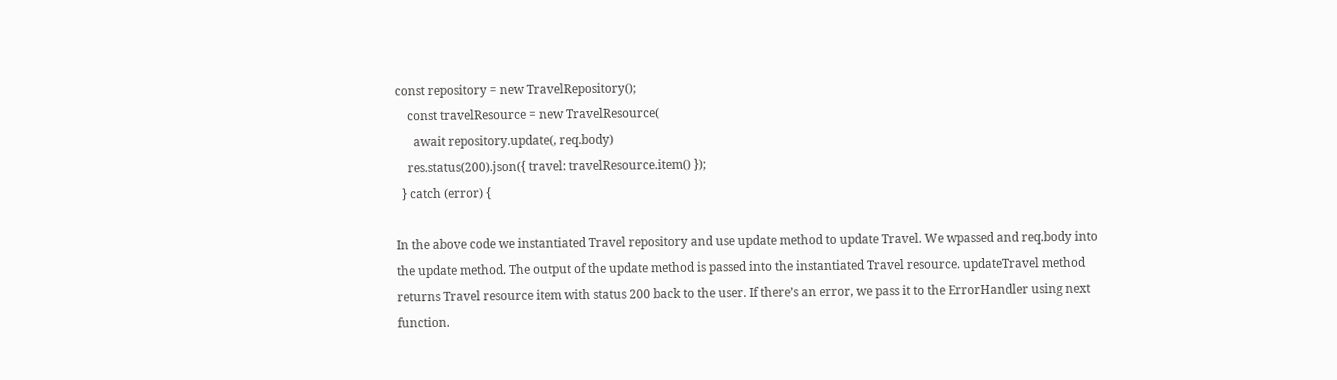const repository = new TravelRepository();
    const travelResource = new TravelResource(
      await repository.update(, req.body)
    res.status(200).json({ travel: travelResource.item() });
  } catch (error) {

In the above code we instantiated Travel repository and use update method to update Travel. We wpassed and req.body into the update method. The output of the update method is passed into the instantiated Travel resource. updateTravel method returns Travel resource item with status 200 back to the user. If there’s an error, we pass it to the ErrorHandler using next function.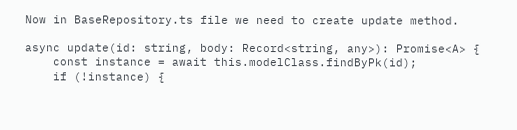Now in BaseRepository.ts file we need to create update method.

async update(id: string, body: Record<string, any>): Promise<A> {
    const instance = await this.modelClass.findByPk(id);
    if (!instance) {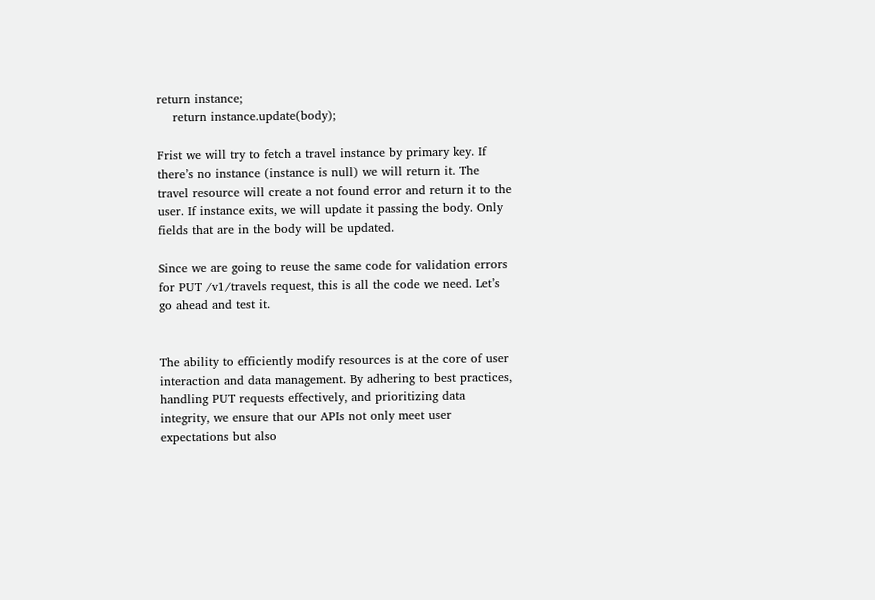return instance;
    return instance.update(body);

Frist we will try to fetch a travel instance by primary key. If there’s no instance (instance is null) we will return it. The travel resource will create a not found error and return it to the user. If instance exits, we will update it passing the body. Only fields that are in the body will be updated.

Since we are going to reuse the same code for validation errors for PUT /v1/travels request, this is all the code we need. Let’s go ahead and test it.


The ability to efficiently modify resources is at the core of user interaction and data management. By adhering to best practices, handling PUT requests effectively, and prioritizing data integrity, we ensure that our APIs not only meet user expectations but also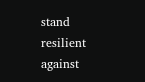stand resilient against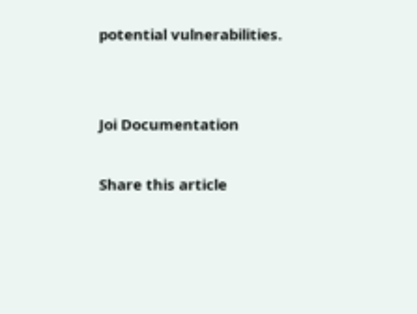potential vulnerabilities.


Joi Documentation

Share this article